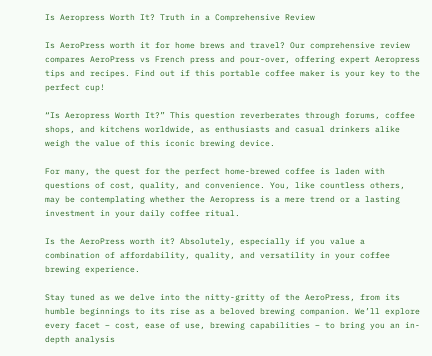Is Aeropress Worth It? Truth in a Comprehensive Review

Is AeroPress worth it for home brews and travel? Our comprehensive review compares AeroPress vs French press and pour-over, offering expert Aeropress tips and recipes. Find out if this portable coffee maker is your key to the perfect cup!

“Is Aeropress Worth It?” This question reverberates through forums, coffee shops, and kitchens worldwide, as enthusiasts and casual drinkers alike weigh the value of this iconic brewing device.

For many, the quest for the perfect home-brewed coffee is laden with questions of cost, quality, and convenience. You, like countless others, may be contemplating whether the Aeropress is a mere trend or a lasting investment in your daily coffee ritual.

Is the AeroPress worth it? Absolutely, especially if you value a combination of affordability, quality, and versatility in your coffee brewing experience.

Stay tuned as we delve into the nitty-gritty of the AeroPress, from its humble beginnings to its rise as a beloved brewing companion. We’ll explore every facet – cost, ease of use, brewing capabilities – to bring you an in-depth analysis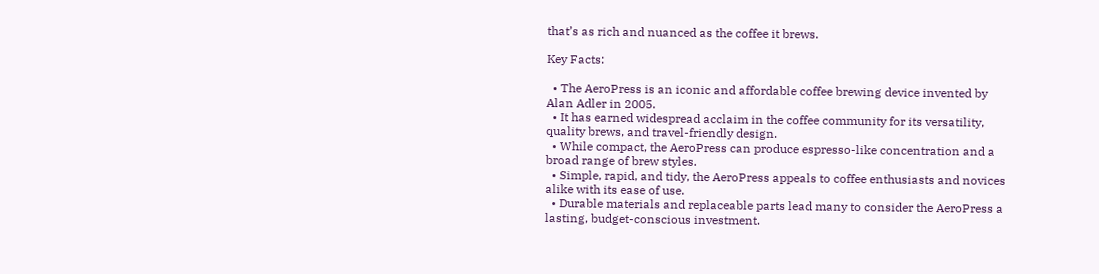that’s as rich and nuanced as the coffee it brews.

Key Facts:

  • The AeroPress is an iconic and affordable coffee brewing device invented by Alan Adler in 2005.
  • It has earned widespread acclaim in the coffee community for its versatility, quality brews, and travel-friendly design.
  • While compact, the AeroPress can produce espresso-like concentration and a broad range of brew styles.
  • Simple, rapid, and tidy, the AeroPress appeals to coffee enthusiasts and novices alike with its ease of use.
  • Durable materials and replaceable parts lead many to consider the AeroPress a lasting, budget-conscious investment.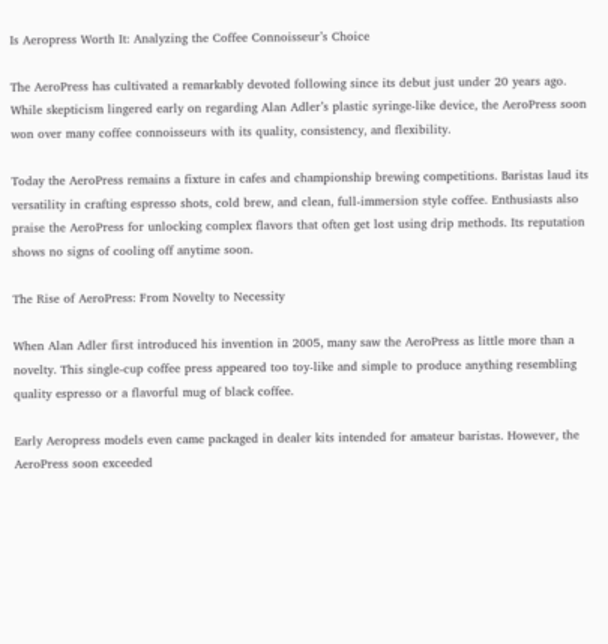Is Aeropress Worth It: Analyzing the Coffee Connoisseur’s Choice

The AeroPress has cultivated a remarkably devoted following since its debut just under 20 years ago. While skepticism lingered early on regarding Alan Adler’s plastic syringe-like device, the AeroPress soon won over many coffee connoisseurs with its quality, consistency, and flexibility.

Today the AeroPress remains a fixture in cafes and championship brewing competitions. Baristas laud its versatility in crafting espresso shots, cold brew, and clean, full-immersion style coffee. Enthusiasts also praise the AeroPress for unlocking complex flavors that often get lost using drip methods. Its reputation shows no signs of cooling off anytime soon.

The Rise of AeroPress: From Novelty to Necessity

When Alan Adler first introduced his invention in 2005, many saw the AeroPress as little more than a novelty. This single-cup coffee press appeared too toy-like and simple to produce anything resembling quality espresso or a flavorful mug of black coffee.

Early Aeropress models even came packaged in dealer kits intended for amateur baristas. However, the AeroPress soon exceeded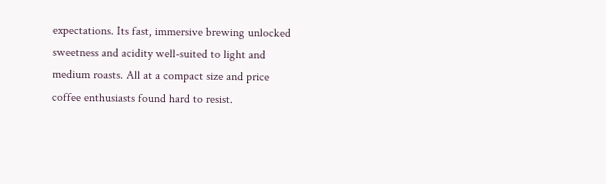expectations. Its fast, immersive brewing unlocked sweetness and acidity well-suited to light and medium roasts. All at a compact size and price coffee enthusiasts found hard to resist.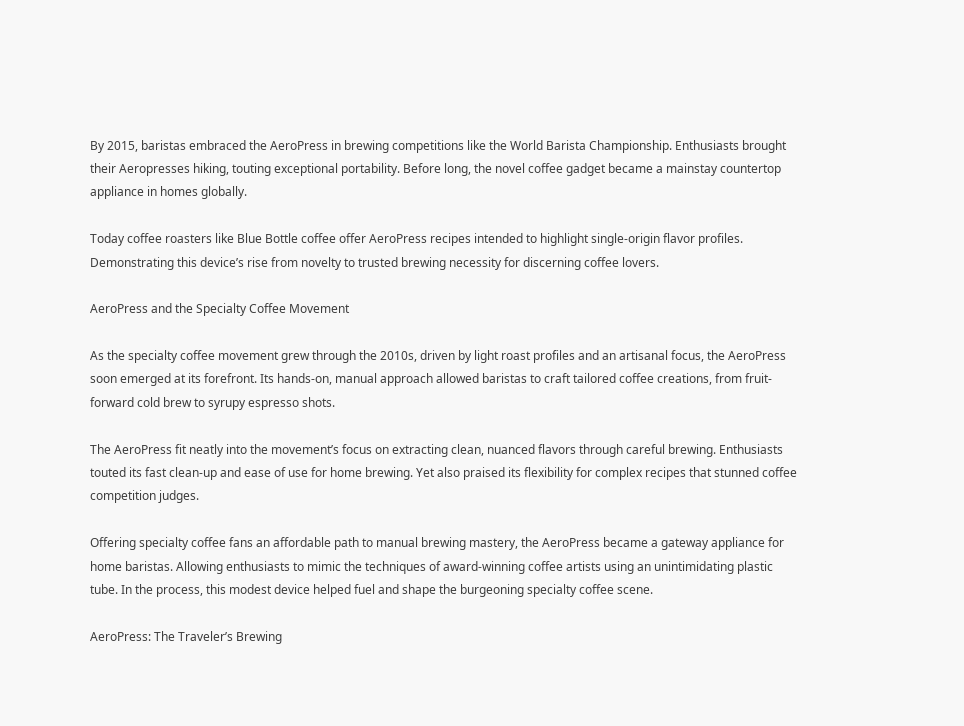By 2015, baristas embraced the AeroPress in brewing competitions like the World Barista Championship. Enthusiasts brought their Aeropresses hiking, touting exceptional portability. Before long, the novel coffee gadget became a mainstay countertop appliance in homes globally.

Today coffee roasters like Blue Bottle coffee offer AeroPress recipes intended to highlight single-origin flavor profiles. Demonstrating this device’s rise from novelty to trusted brewing necessity for discerning coffee lovers.

AeroPress and the Specialty Coffee Movement

As the specialty coffee movement grew through the 2010s, driven by light roast profiles and an artisanal focus, the AeroPress soon emerged at its forefront. Its hands-on, manual approach allowed baristas to craft tailored coffee creations, from fruit-forward cold brew to syrupy espresso shots.

The AeroPress fit neatly into the movement’s focus on extracting clean, nuanced flavors through careful brewing. Enthusiasts touted its fast clean-up and ease of use for home brewing. Yet also praised its flexibility for complex recipes that stunned coffee competition judges.

Offering specialty coffee fans an affordable path to manual brewing mastery, the AeroPress became a gateway appliance for home baristas. Allowing enthusiasts to mimic the techniques of award-winning coffee artists using an unintimidating plastic tube. In the process, this modest device helped fuel and shape the burgeoning specialty coffee scene.

AeroPress: The Traveler’s Brewing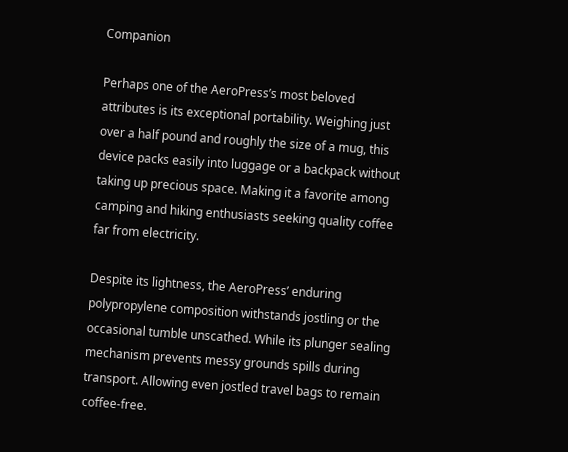Companion

Perhaps one of the AeroPress’s most beloved attributes is its exceptional portability. Weighing just over a half pound and roughly the size of a mug, this device packs easily into luggage or a backpack without taking up precious space. Making it a favorite among camping and hiking enthusiasts seeking quality coffee far from electricity.

Despite its lightness, the AeroPress’ enduring polypropylene composition withstands jostling or the occasional tumble unscathed. While its plunger sealing mechanism prevents messy grounds spills during transport. Allowing even jostled travel bags to remain coffee-free.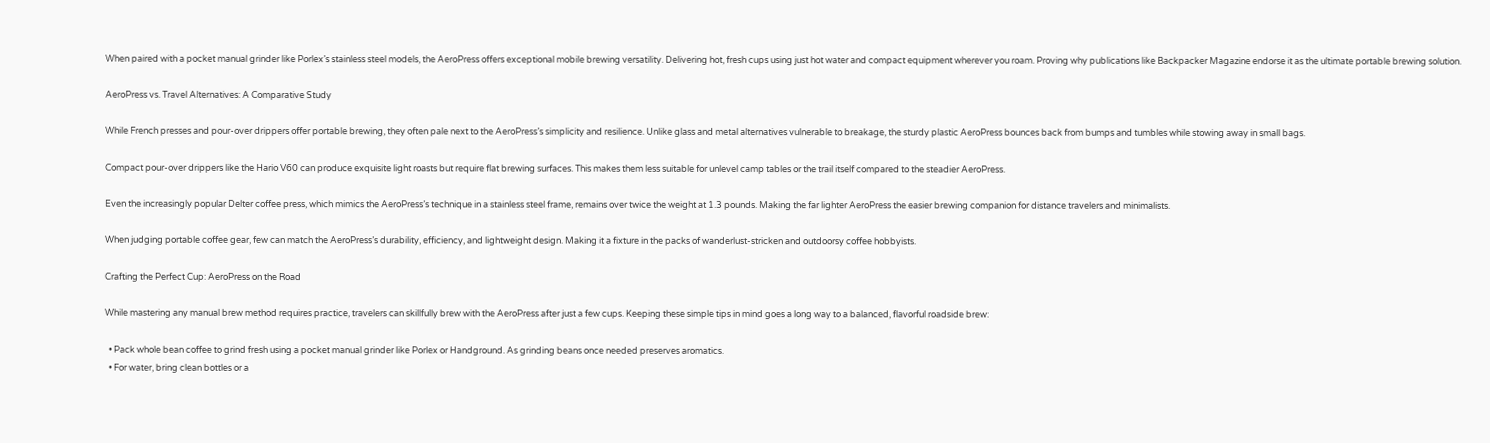When paired with a pocket manual grinder like Porlex’s stainless steel models, the AeroPress offers exceptional mobile brewing versatility. Delivering hot, fresh cups using just hot water and compact equipment wherever you roam. Proving why publications like Backpacker Magazine endorse it as the ultimate portable brewing solution.

AeroPress vs. Travel Alternatives: A Comparative Study

While French presses and pour-over drippers offer portable brewing, they often pale next to the AeroPress’s simplicity and resilience. Unlike glass and metal alternatives vulnerable to breakage, the sturdy plastic AeroPress bounces back from bumps and tumbles while stowing away in small bags.

Compact pour-over drippers like the Hario V60 can produce exquisite light roasts but require flat brewing surfaces. This makes them less suitable for unlevel camp tables or the trail itself compared to the steadier AeroPress.

Even the increasingly popular Delter coffee press, which mimics the AeroPress’s technique in a stainless steel frame, remains over twice the weight at 1.3 pounds. Making the far lighter AeroPress the easier brewing companion for distance travelers and minimalists.

When judging portable coffee gear, few can match the AeroPress’s durability, efficiency, and lightweight design. Making it a fixture in the packs of wanderlust-stricken and outdoorsy coffee hobbyists.

Crafting the Perfect Cup: AeroPress on the Road

While mastering any manual brew method requires practice, travelers can skillfully brew with the AeroPress after just a few cups. Keeping these simple tips in mind goes a long way to a balanced, flavorful roadside brew:

  • Pack whole bean coffee to grind fresh using a pocket manual grinder like Porlex or Handground. As grinding beans once needed preserves aromatics.
  • For water, bring clean bottles or a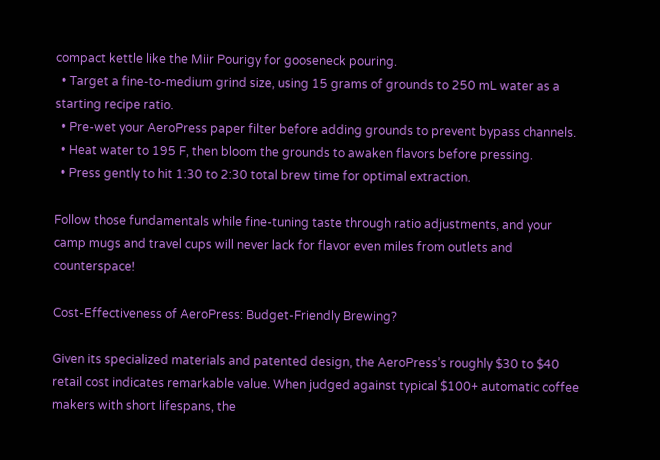compact kettle like the Miir Pourigy for gooseneck pouring.
  • Target a fine-to-medium grind size, using 15 grams of grounds to 250 mL water as a starting recipe ratio.
  • Pre-wet your AeroPress paper filter before adding grounds to prevent bypass channels.
  • Heat water to 195 F, then bloom the grounds to awaken flavors before pressing.
  • Press gently to hit 1:30 to 2:30 total brew time for optimal extraction.

Follow those fundamentals while fine-tuning taste through ratio adjustments, and your camp mugs and travel cups will never lack for flavor even miles from outlets and counterspace!

Cost-Effectiveness of AeroPress: Budget-Friendly Brewing?

Given its specialized materials and patented design, the AeroPress’s roughly $30 to $40 retail cost indicates remarkable value. When judged against typical $100+ automatic coffee makers with short lifespans, the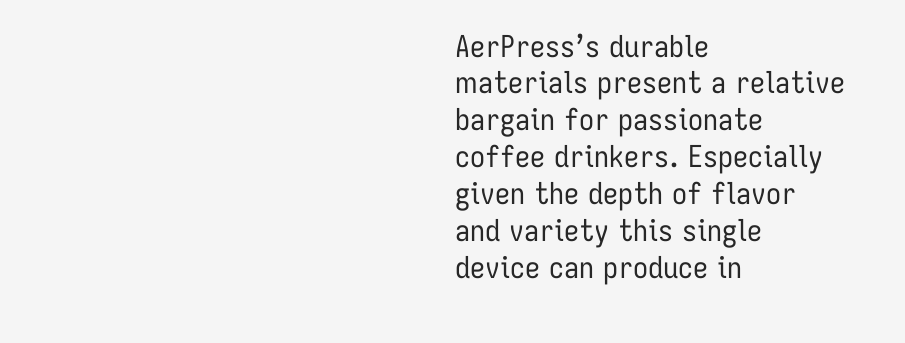AerPress’s durable materials present a relative bargain for passionate coffee drinkers. Especially given the depth of flavor and variety this single device can produce in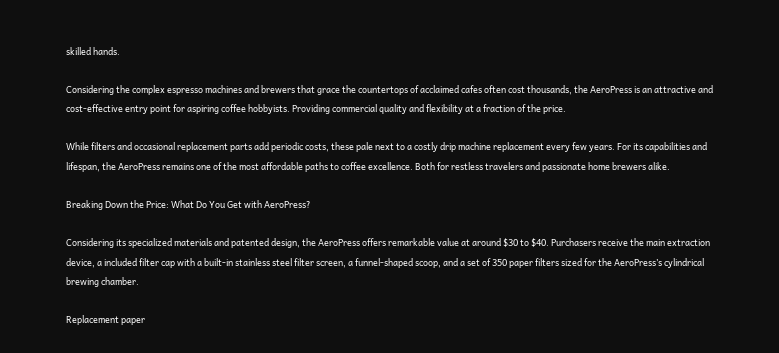skilled hands.

Considering the complex espresso machines and brewers that grace the countertops of acclaimed cafes often cost thousands, the AeroPress is an attractive and cost-effective entry point for aspiring coffee hobbyists. Providing commercial quality and flexibility at a fraction of the price.

While filters and occasional replacement parts add periodic costs, these pale next to a costly drip machine replacement every few years. For its capabilities and lifespan, the AeroPress remains one of the most affordable paths to coffee excellence. Both for restless travelers and passionate home brewers alike.

Breaking Down the Price: What Do You Get with AeroPress?

Considering its specialized materials and patented design, the AeroPress offers remarkable value at around $30 to $40. Purchasers receive the main extraction device, a included filter cap with a built-in stainless steel filter screen, a funnel-shaped scoop, and a set of 350 paper filters sized for the AeroPress’s cylindrical brewing chamber.

Replacement paper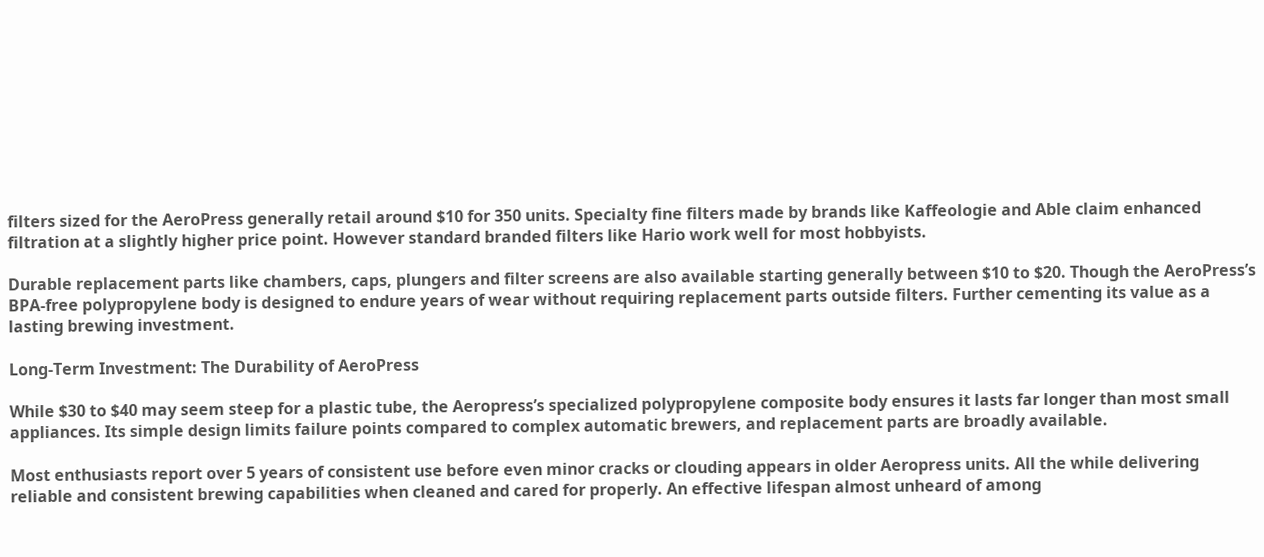filters sized for the AeroPress generally retail around $10 for 350 units. Specialty fine filters made by brands like Kaffeologie and Able claim enhanced filtration at a slightly higher price point. However standard branded filters like Hario work well for most hobbyists.

Durable replacement parts like chambers, caps, plungers and filter screens are also available starting generally between $10 to $20. Though the AeroPress’s BPA-free polypropylene body is designed to endure years of wear without requiring replacement parts outside filters. Further cementing its value as a lasting brewing investment.

Long-Term Investment: The Durability of AeroPress

While $30 to $40 may seem steep for a plastic tube, the Aeropress’s specialized polypropylene composite body ensures it lasts far longer than most small appliances. Its simple design limits failure points compared to complex automatic brewers, and replacement parts are broadly available.

Most enthusiasts report over 5 years of consistent use before even minor cracks or clouding appears in older Aeropress units. All the while delivering reliable and consistent brewing capabilities when cleaned and cared for properly. An effective lifespan almost unheard of among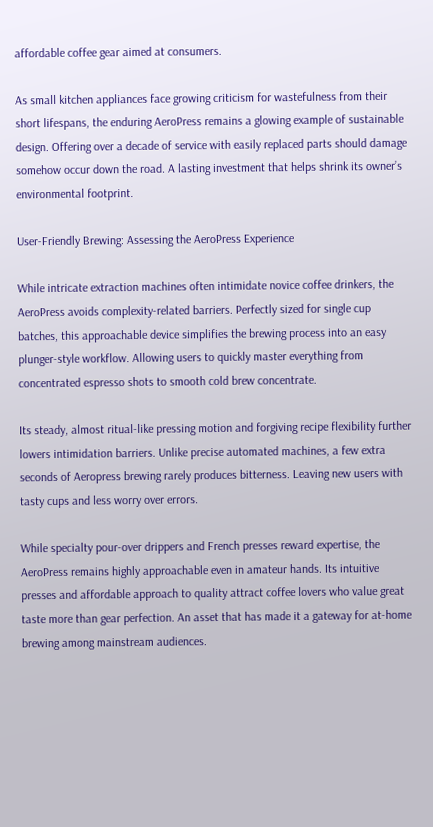affordable coffee gear aimed at consumers.

As small kitchen appliances face growing criticism for wastefulness from their short lifespans, the enduring AeroPress remains a glowing example of sustainable design. Offering over a decade of service with easily replaced parts should damage somehow occur down the road. A lasting investment that helps shrink its owner’s environmental footprint.

User-Friendly Brewing: Assessing the AeroPress Experience

While intricate extraction machines often intimidate novice coffee drinkers, the AeroPress avoids complexity-related barriers. Perfectly sized for single cup batches, this approachable device simplifies the brewing process into an easy plunger-style workflow. Allowing users to quickly master everything from concentrated espresso shots to smooth cold brew concentrate.

Its steady, almost ritual-like pressing motion and forgiving recipe flexibility further lowers intimidation barriers. Unlike precise automated machines, a few extra seconds of Aeropress brewing rarely produces bitterness. Leaving new users with tasty cups and less worry over errors.

While specialty pour-over drippers and French presses reward expertise, the AeroPress remains highly approachable even in amateur hands. Its intuitive presses and affordable approach to quality attract coffee lovers who value great taste more than gear perfection. An asset that has made it a gateway for at-home brewing among mainstream audiences.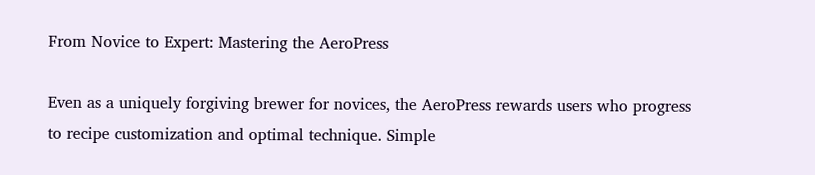From Novice to Expert: Mastering the AeroPress

Even as a uniquely forgiving brewer for novices, the AeroPress rewards users who progress to recipe customization and optimal technique. Simple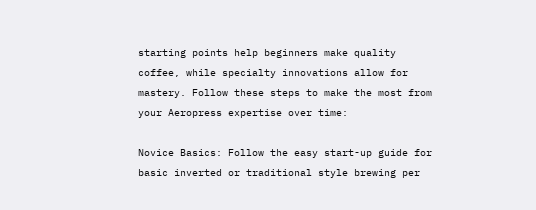starting points help beginners make quality coffee, while specialty innovations allow for mastery. Follow these steps to make the most from your Aeropress expertise over time:

Novice Basics: Follow the easy start-up guide for basic inverted or traditional style brewing per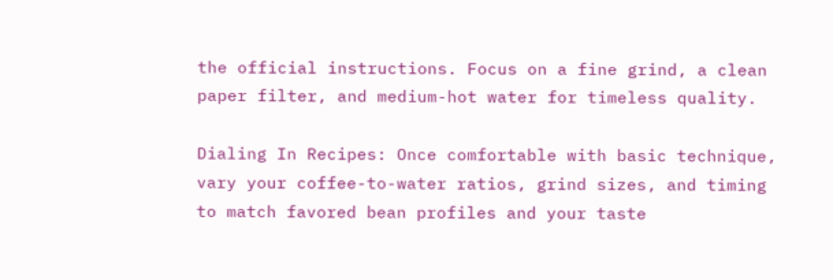the official instructions. Focus on a fine grind, a clean paper filter, and medium-hot water for timeless quality.

Dialing In Recipes: Once comfortable with basic technique, vary your coffee-to-water ratios, grind sizes, and timing to match favored bean profiles and your taste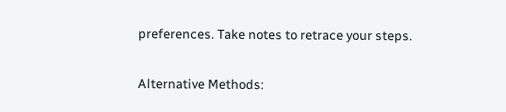preferences. Take notes to retrace your steps.

Alternative Methods: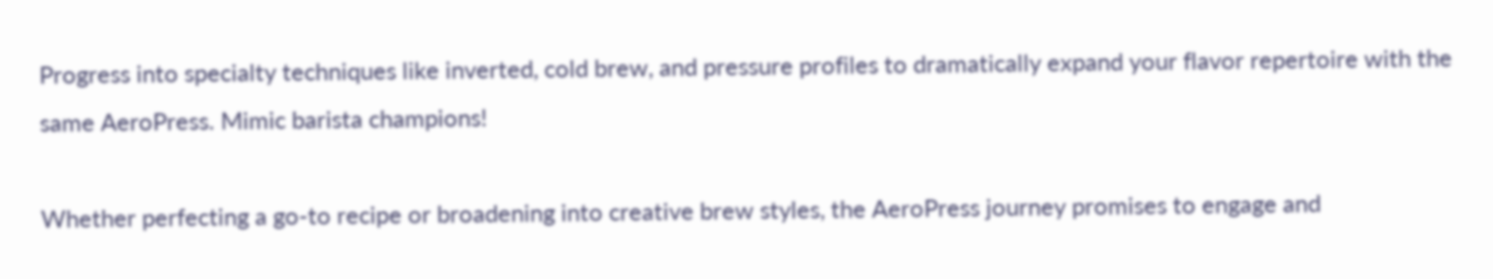Progress into specialty techniques like inverted, cold brew, and pressure profiles to dramatically expand your flavor repertoire with the same AeroPress. Mimic barista champions!

Whether perfecting a go-to recipe or broadening into creative brew styles, the AeroPress journey promises to engage and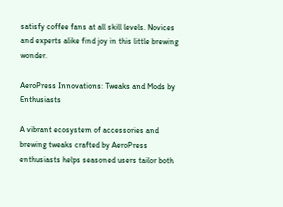satisfy coffee fans at all skill levels. Novices and experts alike find joy in this little brewing wonder.

AeroPress Innovations: Tweaks and Mods by Enthusiasts

A vibrant ecosystem of accessories and brewing tweaks crafted by AeroPress enthusiasts helps seasoned users tailor both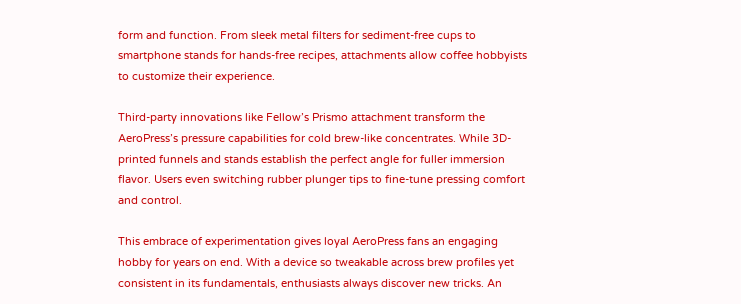form and function. From sleek metal filters for sediment-free cups to smartphone stands for hands-free recipes, attachments allow coffee hobbyists to customize their experience.

Third-party innovations like Fellow’s Prismo attachment transform the AeroPress’s pressure capabilities for cold brew-like concentrates. While 3D-printed funnels and stands establish the perfect angle for fuller immersion flavor. Users even switching rubber plunger tips to fine-tune pressing comfort and control.

This embrace of experimentation gives loyal AeroPress fans an engaging hobby for years on end. With a device so tweakable across brew profiles yet consistent in its fundamentals, enthusiasts always discover new tricks. An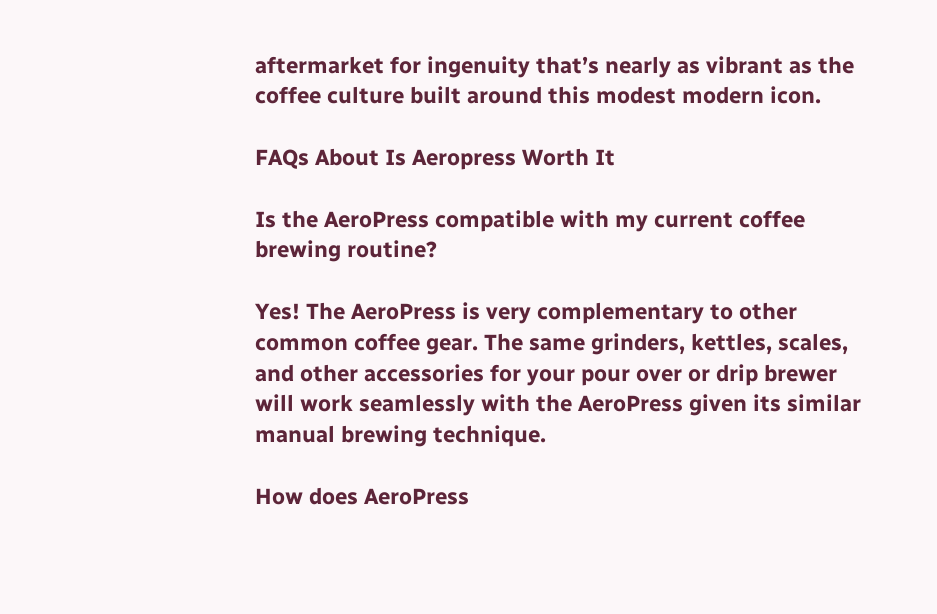aftermarket for ingenuity that’s nearly as vibrant as the coffee culture built around this modest modern icon.

FAQs About Is Aeropress Worth It

Is the AeroPress compatible with my current coffee brewing routine?

Yes! The AeroPress is very complementary to other common coffee gear. The same grinders, kettles, scales, and other accessories for your pour over or drip brewer will work seamlessly with the AeroPress given its similar manual brewing technique.

How does AeroPress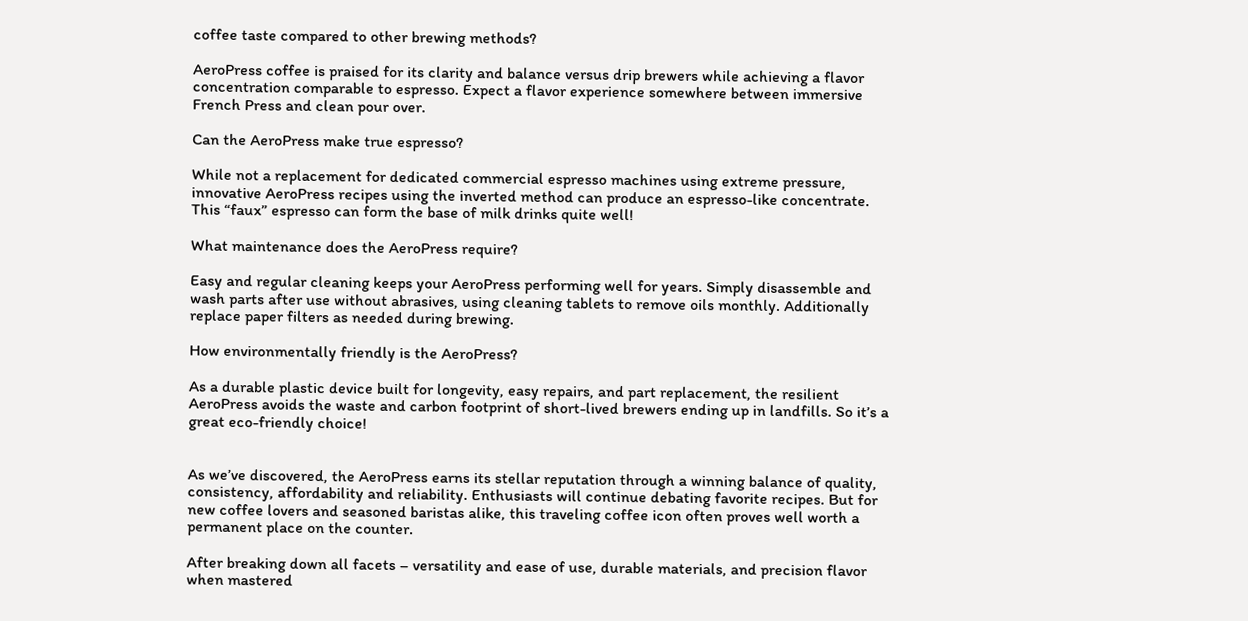coffee taste compared to other brewing methods?

AeroPress coffee is praised for its clarity and balance versus drip brewers while achieving a flavor concentration comparable to espresso. Expect a flavor experience somewhere between immersive French Press and clean pour over.

Can the AeroPress make true espresso?

While not a replacement for dedicated commercial espresso machines using extreme pressure, innovative AeroPress recipes using the inverted method can produce an espresso-like concentrate. This “faux” espresso can form the base of milk drinks quite well!

What maintenance does the AeroPress require?

Easy and regular cleaning keeps your AeroPress performing well for years. Simply disassemble and wash parts after use without abrasives, using cleaning tablets to remove oils monthly. Additionally replace paper filters as needed during brewing.

How environmentally friendly is the AeroPress?

As a durable plastic device built for longevity, easy repairs, and part replacement, the resilient AeroPress avoids the waste and carbon footprint of short-lived brewers ending up in landfills. So it’s a great eco-friendly choice!


As we’ve discovered, the AeroPress earns its stellar reputation through a winning balance of quality, consistency, affordability and reliability. Enthusiasts will continue debating favorite recipes. But for new coffee lovers and seasoned baristas alike, this traveling coffee icon often proves well worth a permanent place on the counter.

After breaking down all facets – versatility and ease of use, durable materials, and precision flavor when mastered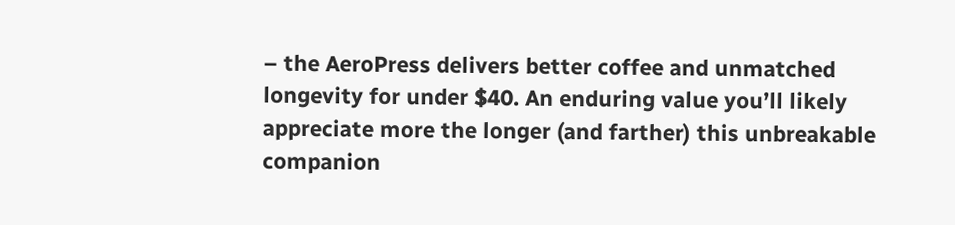– the AeroPress delivers better coffee and unmatched longevity for under $40. An enduring value you’ll likely appreciate more the longer (and farther) this unbreakable companion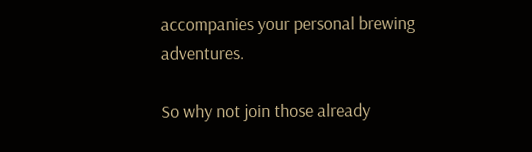accompanies your personal brewing adventures.

So why not join those already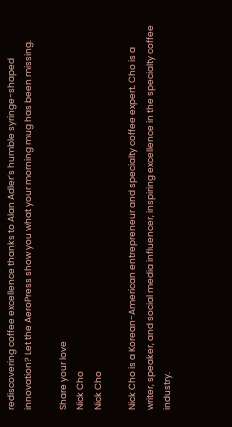rediscovering coffee excellence thanks to Alan Adler’s humble syringe-shaped innovation? Let the AeroPress show you what your morning mug has been missing.

Share your love
Nick Cho
Nick Cho

Nick Cho is a Korean-American entrepreneur and specialty coffee expert. Cho is a writer, speaker, and social media influencer, inspiring excellence in the specialty coffee industry.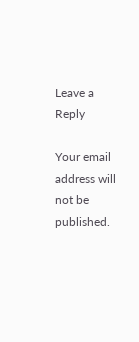Leave a Reply

Your email address will not be published.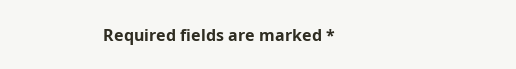Required fields are marked *